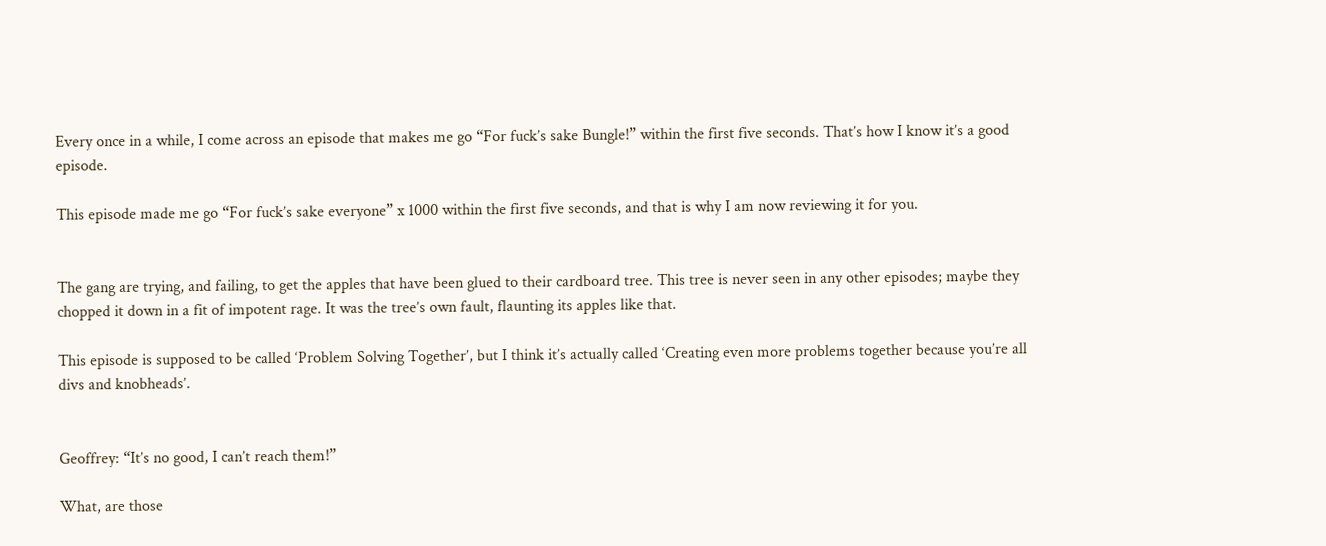Every once in a while, I come across an episode that makes me go “For fuck’s sake Bungle!” within the first five seconds. That’s how I know it’s a good episode.

This episode made me go “For fuck’s sake everyone” x 1000 within the first five seconds, and that is why I am now reviewing it for you.


The gang are trying, and failing, to get the apples that have been glued to their cardboard tree. This tree is never seen in any other episodes; maybe they chopped it down in a fit of impotent rage. It was the tree’s own fault, flaunting its apples like that.

This episode is supposed to be called ‘Problem Solving Together’, but I think it’s actually called ‘Creating even more problems together because you’re all divs and knobheads’.


Geoffrey: “It’s no good, I can’t reach them!”

What, are those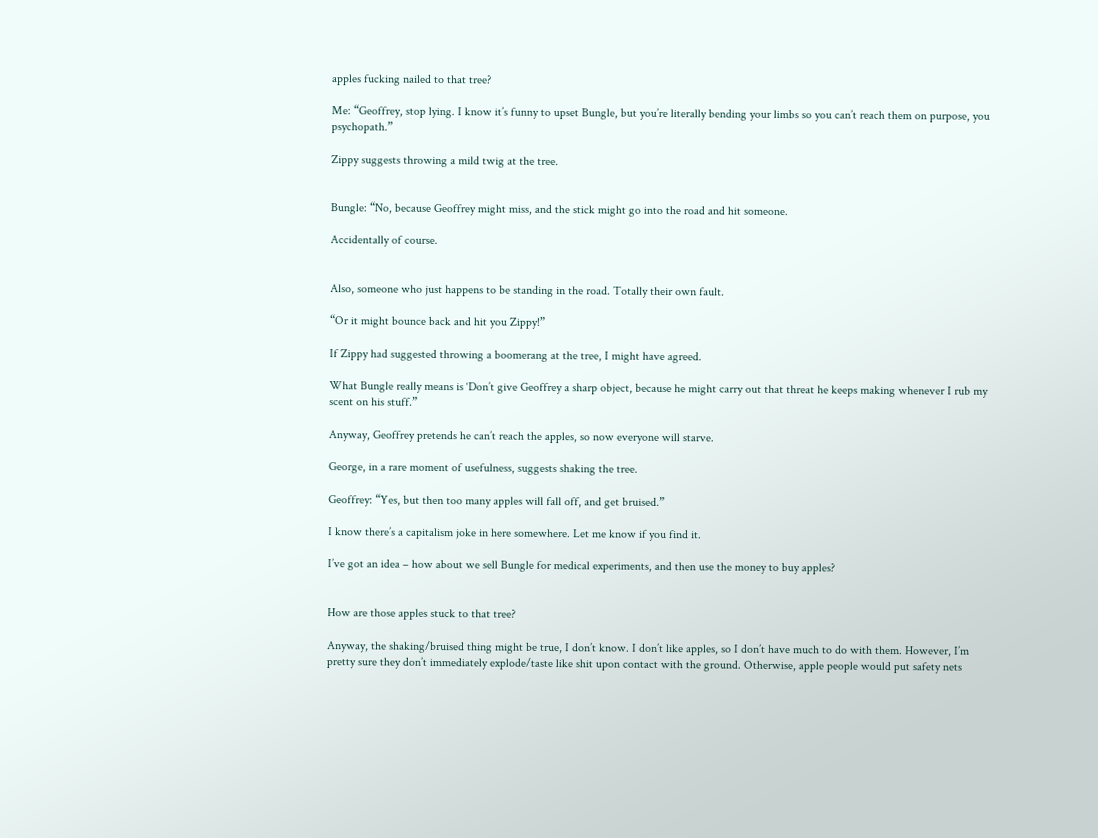apples fucking nailed to that tree?

Me: “Geoffrey, stop lying. I know it’s funny to upset Bungle, but you’re literally bending your limbs so you can’t reach them on purpose, you psychopath.”

Zippy suggests throwing a mild twig at the tree.


Bungle: “No, because Geoffrey might miss, and the stick might go into the road and hit someone.

Accidentally of course.


Also, someone who just happens to be standing in the road. Totally their own fault.

“Or it might bounce back and hit you Zippy!”

If Zippy had suggested throwing a boomerang at the tree, I might have agreed.

What Bungle really means is ‘Don’t give Geoffrey a sharp object, because he might carry out that threat he keeps making whenever I rub my scent on his stuff.”

Anyway, Geoffrey pretends he can’t reach the apples, so now everyone will starve.

George, in a rare moment of usefulness, suggests shaking the tree.

Geoffrey: “Yes, but then too many apples will fall off, and get bruised.”

I know there’s a capitalism joke in here somewhere. Let me know if you find it.

I’ve got an idea – how about we sell Bungle for medical experiments, and then use the money to buy apples?


How are those apples stuck to that tree?

Anyway, the shaking/bruised thing might be true, I don’t know. I don’t like apples, so I don’t have much to do with them. However, I’m pretty sure they don’t immediately explode/taste like shit upon contact with the ground. Otherwise, apple people would put safety nets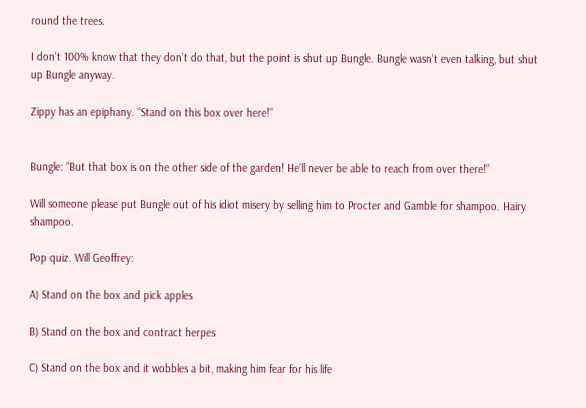round the trees.

I don’t 100% know that they don’t do that, but the point is shut up Bungle. Bungle wasn’t even talking, but shut up Bungle anyway.

Zippy has an epiphany. “Stand on this box over here!”


Bungle: “But that box is on the other side of the garden! He’ll never be able to reach from over there!”

Will someone please put Bungle out of his idiot misery by selling him to Procter and Gamble for shampoo. Hairy shampoo.

Pop quiz. Will Geoffrey:

A) Stand on the box and pick apples

B) Stand on the box and contract herpes

C) Stand on the box and it wobbles a bit, making him fear for his life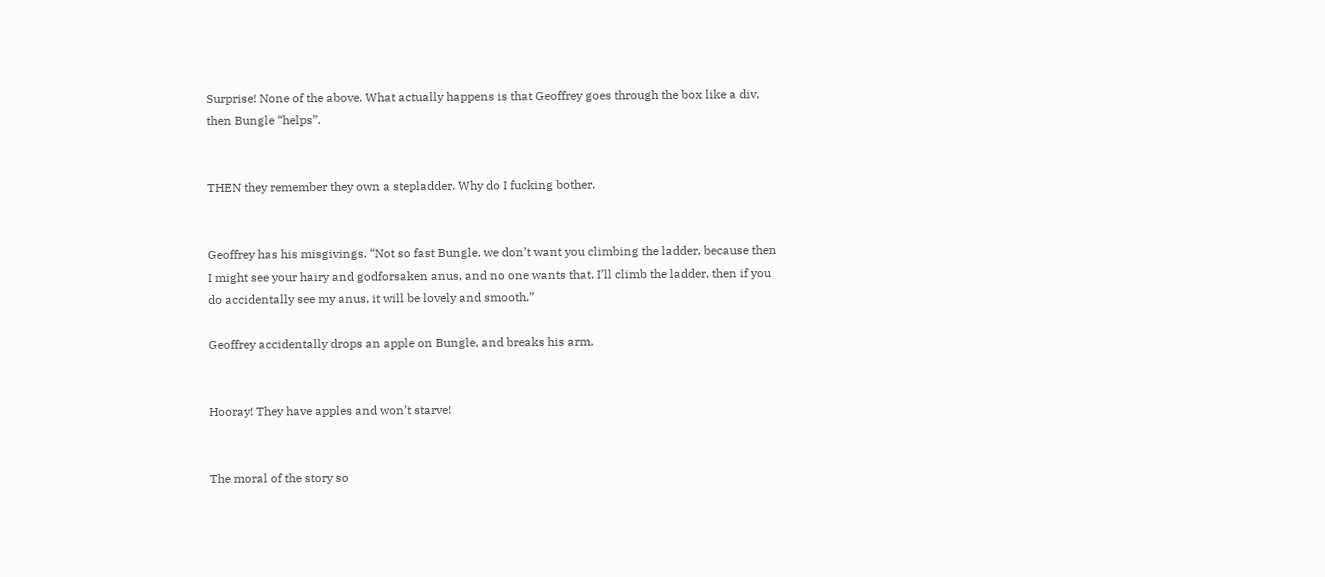Surprise! None of the above. What actually happens is that Geoffrey goes through the box like a div, then Bungle “helps”.


THEN they remember they own a stepladder. Why do I fucking bother.


Geoffrey has his misgivings. “Not so fast Bungle, we don’t want you climbing the ladder, because then I might see your hairy and godforsaken anus, and no one wants that. I’ll climb the ladder, then if you do accidentally see my anus, it will be lovely and smooth.”

Geoffrey accidentally drops an apple on Bungle, and breaks his arm.


Hooray! They have apples and won’t starve!


The moral of the story so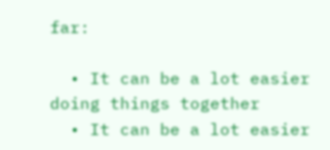far:

  • It can be a lot easier doing things together
  • It can be a lot easier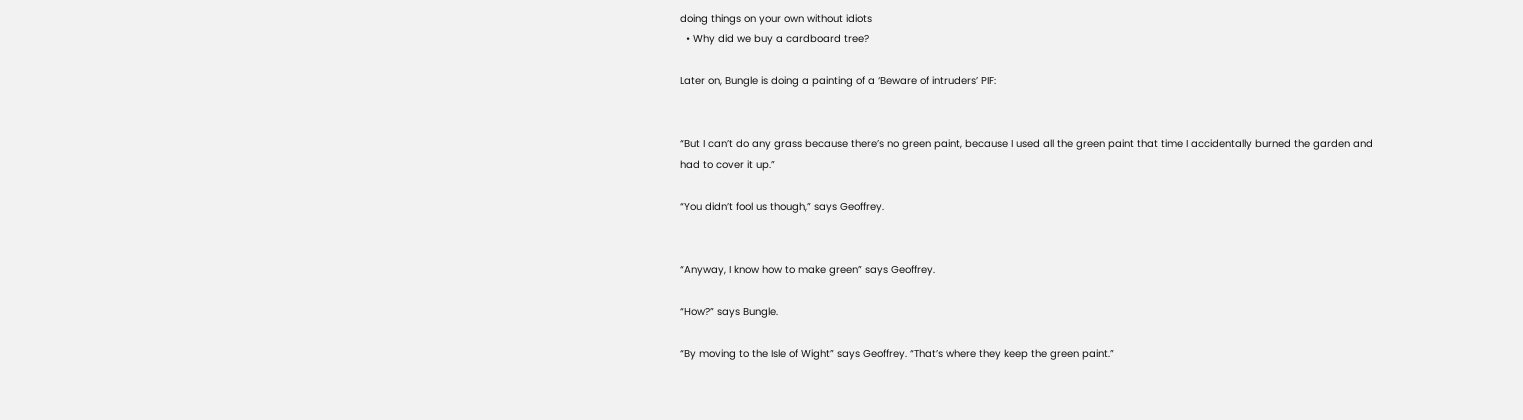doing things on your own without idiots
  • Why did we buy a cardboard tree?

Later on, Bungle is doing a painting of a ‘Beware of intruders’ PIF:


“But I can’t do any grass because there’s no green paint, because I used all the green paint that time I accidentally burned the garden and had to cover it up.”

“You didn’t fool us though,” says Geoffrey.


“Anyway, I know how to make green” says Geoffrey.

“How?” says Bungle.

“By moving to the Isle of Wight” says Geoffrey. “That’s where they keep the green paint.”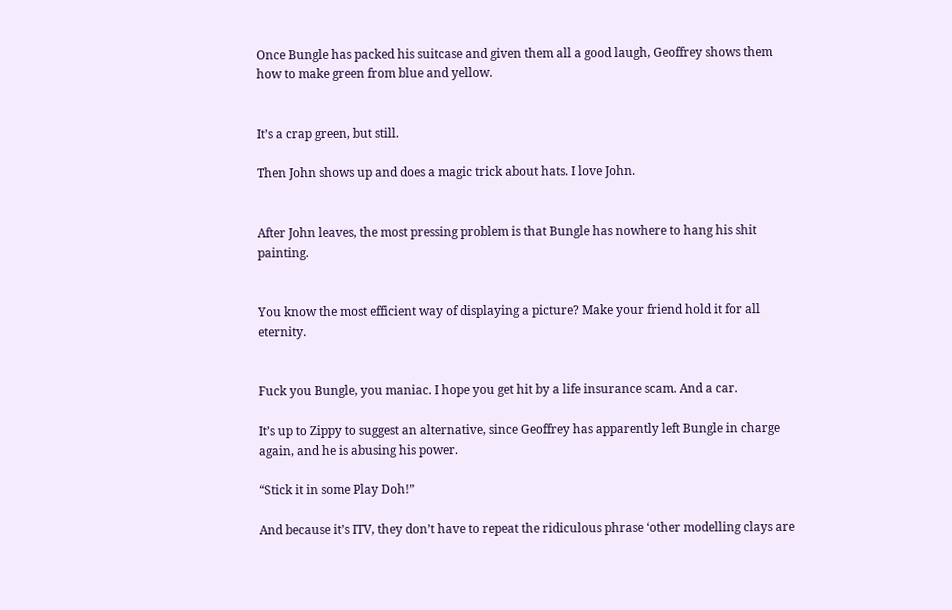Once Bungle has packed his suitcase and given them all a good laugh, Geoffrey shows them how to make green from blue and yellow.


It’s a crap green, but still.

Then John shows up and does a magic trick about hats. I love John.


After John leaves, the most pressing problem is that Bungle has nowhere to hang his shit painting.


You know the most efficient way of displaying a picture? Make your friend hold it for all eternity.


Fuck you Bungle, you maniac. I hope you get hit by a life insurance scam. And a car.

It’s up to Zippy to suggest an alternative, since Geoffrey has apparently left Bungle in charge again, and he is abusing his power.

“Stick it in some Play Doh!”

And because it’s ITV, they don’t have to repeat the ridiculous phrase ‘other modelling clays are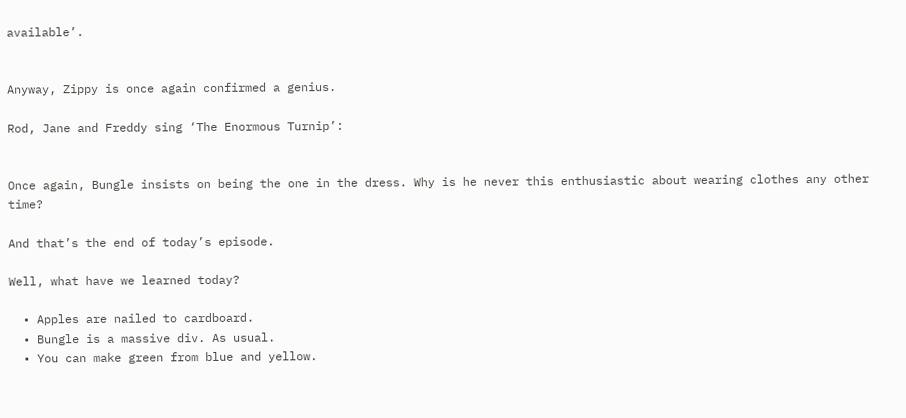available’.


Anyway, Zippy is once again confirmed a genius.

Rod, Jane and Freddy sing ‘The Enormous Turnip’:


Once again, Bungle insists on being the one in the dress. Why is he never this enthusiastic about wearing clothes any other time?

And that’s the end of today’s episode.

Well, what have we learned today?

  • Apples are nailed to cardboard.
  • Bungle is a massive div. As usual.
  • You can make green from blue and yellow.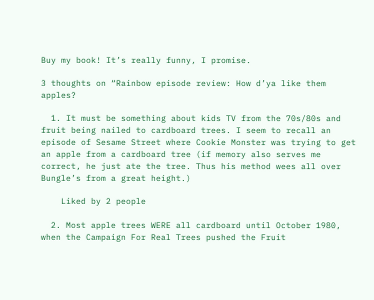Buy my book! It’s really funny, I promise.

3 thoughts on “Rainbow episode review: How d’ya like them apples?

  1. It must be something about kids TV from the 70s/80s and fruit being nailed to cardboard trees. I seem to recall an episode of Sesame Street where Cookie Monster was trying to get an apple from a cardboard tree (if memory also serves me correct, he just ate the tree. Thus his method wees all over Bungle’s from a great height.)

    Liked by 2 people

  2. Most apple trees WERE all cardboard until October 1980, when the Campaign For Real Trees pushed the Fruit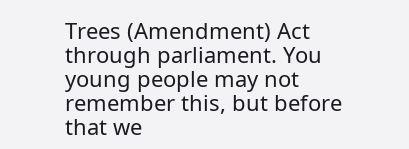Trees (Amendment) Act through parliament. You young people may not remember this, but before that we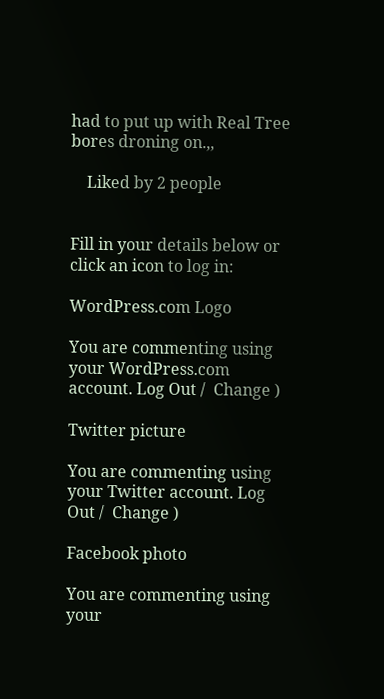had to put up with Real Tree bores droning on.,,

    Liked by 2 people


Fill in your details below or click an icon to log in:

WordPress.com Logo

You are commenting using your WordPress.com account. Log Out /  Change )

Twitter picture

You are commenting using your Twitter account. Log Out /  Change )

Facebook photo

You are commenting using your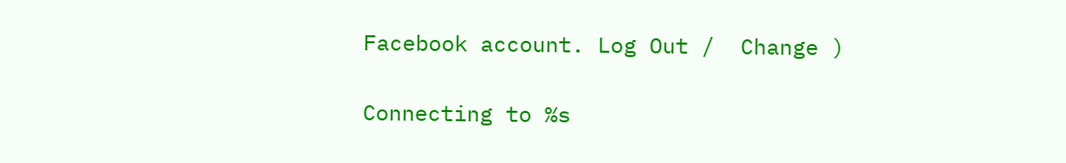Facebook account. Log Out /  Change )

Connecting to %s